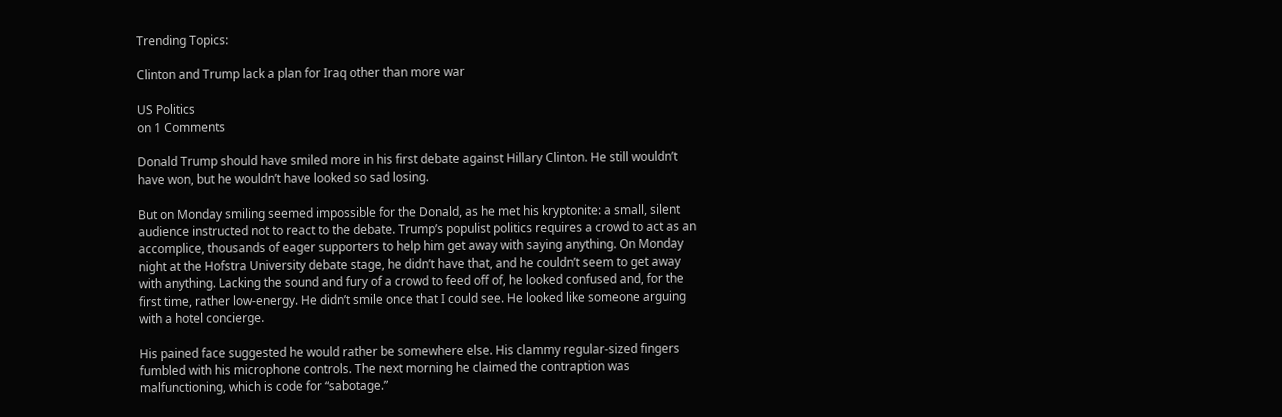Trending Topics:

Clinton and Trump lack a plan for Iraq other than more war

US Politics
on 1 Comments

Donald Trump should have smiled more in his first debate against Hillary Clinton. He still wouldn’t have won, but he wouldn’t have looked so sad losing.

But on Monday smiling seemed impossible for the Donald, as he met his kryptonite: a small, silent audience instructed not to react to the debate. Trump’s populist politics requires a crowd to act as an accomplice, thousands of eager supporters to help him get away with saying anything. On Monday night at the Hofstra University debate stage, he didn’t have that, and he couldn’t seem to get away with anything. Lacking the sound and fury of a crowd to feed off of, he looked confused and, for the first time, rather low-energy. He didn’t smile once that I could see. He looked like someone arguing with a hotel concierge.

His pained face suggested he would rather be somewhere else. His clammy regular-sized fingers fumbled with his microphone controls. The next morning he claimed the contraption was malfunctioning, which is code for “sabotage.”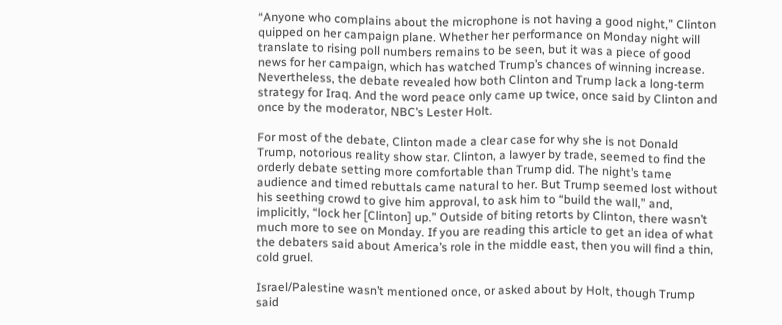“Anyone who complains about the microphone is not having a good night,” Clinton quipped on her campaign plane. Whether her performance on Monday night will translate to rising poll numbers remains to be seen, but it was a piece of good news for her campaign, which has watched Trump’s chances of winning increase. Nevertheless, the debate revealed how both Clinton and Trump lack a long-term strategy for Iraq. And the word peace only came up twice, once said by Clinton and once by the moderator, NBC’s Lester Holt.

For most of the debate, Clinton made a clear case for why she is not Donald Trump, notorious reality show star. Clinton, a lawyer by trade, seemed to find the orderly debate setting more comfortable than Trump did. The night’s tame audience and timed rebuttals came natural to her. But Trump seemed lost without his seething crowd to give him approval, to ask him to “build the wall,” and, implicitly, “lock her [Clinton] up.” Outside of biting retorts by Clinton, there wasn’t much more to see on Monday. If you are reading this article to get an idea of what the debaters said about America’s role in the middle east, then you will find a thin, cold gruel.

Israel/Palestine wasn’t mentioned once, or asked about by Holt, though Trump said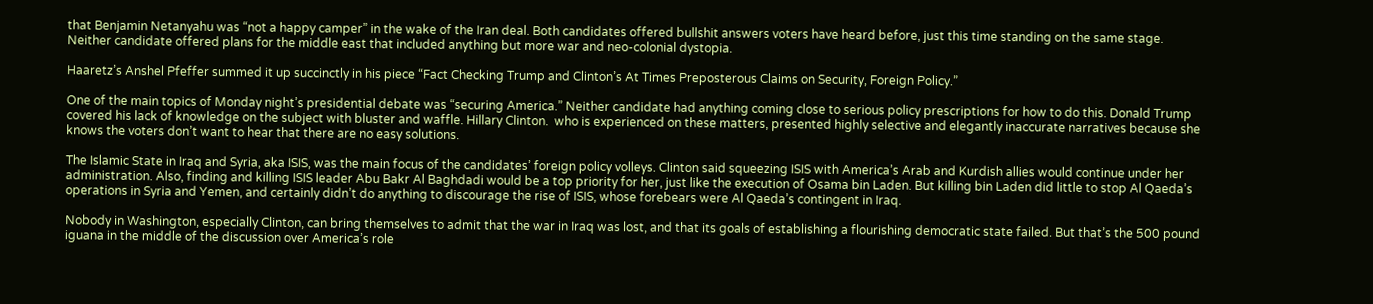that Benjamin Netanyahu was “not a happy camper” in the wake of the Iran deal. Both candidates offered bullshit answers voters have heard before, just this time standing on the same stage. Neither candidate offered plans for the middle east that included anything but more war and neo-colonial dystopia.

Haaretz’s Anshel Pfeffer summed it up succinctly in his piece “Fact Checking Trump and Clinton’s At Times Preposterous Claims on Security, Foreign Policy.”

One of the main topics of Monday night’s presidential debate was “securing America.” Neither candidate had anything coming close to serious policy prescriptions for how to do this. Donald Trump covered his lack of knowledge on the subject with bluster and waffle. Hillary Clinton.  who is experienced on these matters, presented highly selective and elegantly inaccurate narratives because she knows the voters don’t want to hear that there are no easy solutions.

The Islamic State in Iraq and Syria, aka ISIS, was the main focus of the candidates’ foreign policy volleys. Clinton said squeezing ISIS with America’s Arab and Kurdish allies would continue under her administration. Also, finding and killing ISIS leader Abu Bakr Al Baghdadi would be a top priority for her, just like the execution of Osama bin Laden. But killing bin Laden did little to stop Al Qaeda’s operations in Syria and Yemen, and certainly didn’t do anything to discourage the rise of ISIS, whose forebears were Al Qaeda’s contingent in Iraq.

Nobody in Washington, especially Clinton, can bring themselves to admit that the war in Iraq was lost, and that its goals of establishing a flourishing democratic state failed. But that’s the 500 pound iguana in the middle of the discussion over America’s role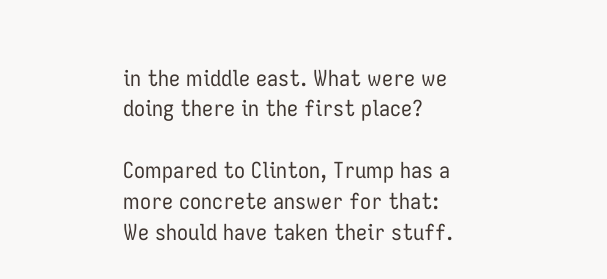in the middle east. What were we doing there in the first place?

Compared to Clinton, Trump has a more concrete answer for that: We should have taken their stuff.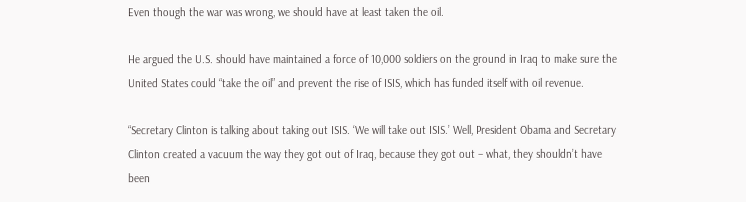Even though the war was wrong, we should have at least taken the oil.

He argued the U.S. should have maintained a force of 10,000 soldiers on the ground in Iraq to make sure the United States could “take the oil” and prevent the rise of ISIS, which has funded itself with oil revenue.

“Secretary Clinton is talking about taking out ISIS. ‘We will take out ISIS.’ Well, President Obama and Secretary Clinton created a vacuum the way they got out of Iraq, because they got out – what, they shouldn’t have been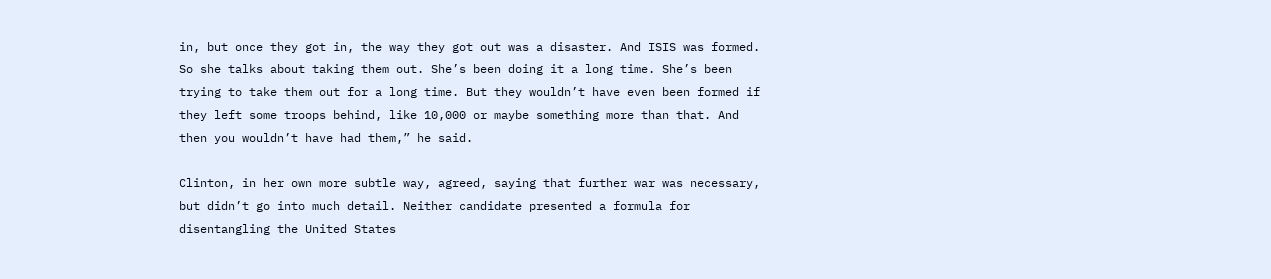in, but once they got in, the way they got out was a disaster. And ISIS was formed. So she talks about taking them out. She’s been doing it a long time. She’s been trying to take them out for a long time. But they wouldn’t have even been formed if they left some troops behind, like 10,000 or maybe something more than that. And then you wouldn’t have had them,” he said.

Clinton, in her own more subtle way, agreed, saying that further war was necessary, but didn’t go into much detail. Neither candidate presented a formula for disentangling the United States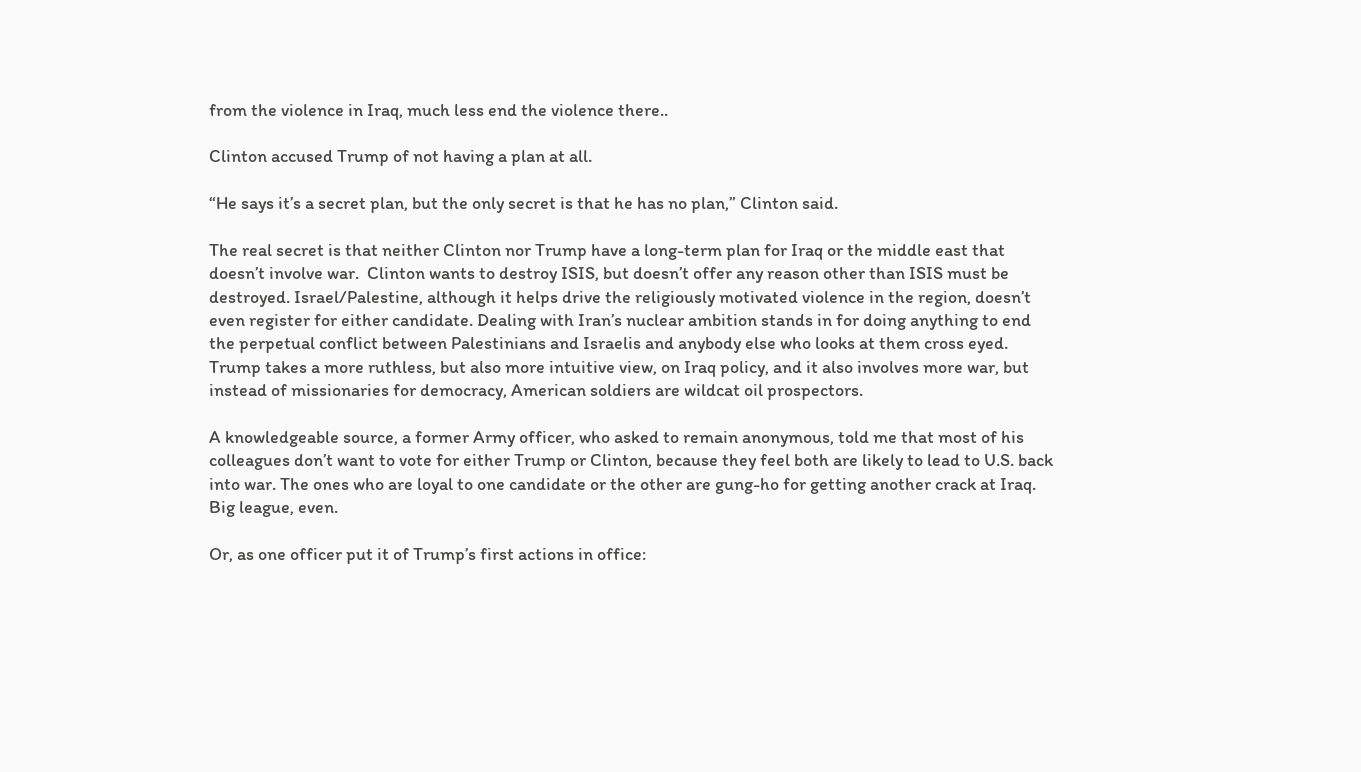from the violence in Iraq, much less end the violence there..

Clinton accused Trump of not having a plan at all.

“He says it’s a secret plan, but the only secret is that he has no plan,” Clinton said.

The real secret is that neither Clinton nor Trump have a long-term plan for Iraq or the middle east that doesn’t involve war.  Clinton wants to destroy ISIS, but doesn’t offer any reason other than ISIS must be destroyed. Israel/Palestine, although it helps drive the religiously motivated violence in the region, doesn’t even register for either candidate. Dealing with Iran’s nuclear ambition stands in for doing anything to end the perpetual conflict between Palestinians and Israelis and anybody else who looks at them cross eyed. Trump takes a more ruthless, but also more intuitive view, on Iraq policy, and it also involves more war, but instead of missionaries for democracy, American soldiers are wildcat oil prospectors.

A knowledgeable source, a former Army officer, who asked to remain anonymous, told me that most of his colleagues don’t want to vote for either Trump or Clinton, because they feel both are likely to lead to U.S. back into war. The ones who are loyal to one candidate or the other are gung-ho for getting another crack at Iraq. Big league, even.

Or, as one officer put it of Trump’s first actions in office: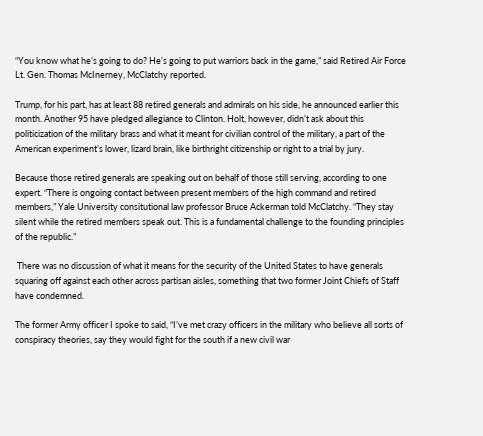“You know what he’s going to do? He’s going to put warriors back in the game,” said Retired Air Force Lt. Gen. Thomas McInerney, McClatchy reported.

Trump, for his part, has at least 88 retired generals and admirals on his side, he announced earlier this month. Another 95 have pledged allegiance to Clinton. Holt, however, didn’t ask about this politicization of the military brass and what it meant for civilian control of the military, a part of the American experiment’s lower, lizard brain, like birthright citizenship or right to a trial by jury.

Because those retired generals are speaking out on behalf of those still serving, according to one expert. “There is ongoing contact between present members of the high command and retired members,” Yale University consitutional law professor Bruce Ackerman told McClatchy. “They stay silent while the retired members speak out. This is a fundamental challenge to the founding principles of the republic.”

 There was no discussion of what it means for the security of the United States to have generals squaring off against each other across partisan aisles, something that two former Joint Chiefs of Staff have condemned.

The former Army officer I spoke to said, “I’ve met crazy officers in the military who believe all sorts of conspiracy theories, say they would fight for the south if a new civil war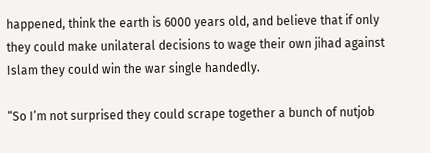happened, think the earth is 6000 years old, and believe that if only they could make unilateral decisions to wage their own jihad against Islam they could win the war single handedly.

“So I’m not surprised they could scrape together a bunch of nutjob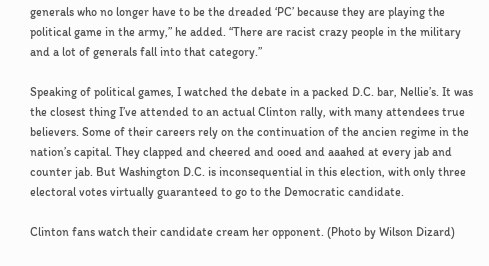generals who no longer have to be the dreaded ‘PC’ because they are playing the political game in the army,” he added. “There are racist crazy people in the military and a lot of generals fall into that category.”

Speaking of political games, I watched the debate in a packed D.C. bar, Nellie’s. It was the closest thing I’ve attended to an actual Clinton rally, with many attendees true believers. Some of their careers rely on the continuation of the ancien regime in the nation’s capital. They clapped and cheered and ooed and aaahed at every jab and counter jab. But Washington D.C. is inconsequential in this election, with only three electoral votes virtually guaranteed to go to the Democratic candidate.

Clinton fans watch their candidate cream her opponent. (Photo by Wilson Dizard)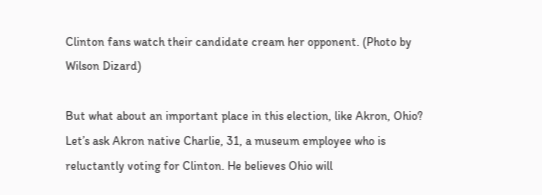Clinton fans watch their candidate cream her opponent. (Photo by Wilson Dizard)

But what about an important place in this election, like Akron, Ohio? Let’s ask Akron native Charlie, 31, a museum employee who is reluctantly voting for Clinton. He believes Ohio will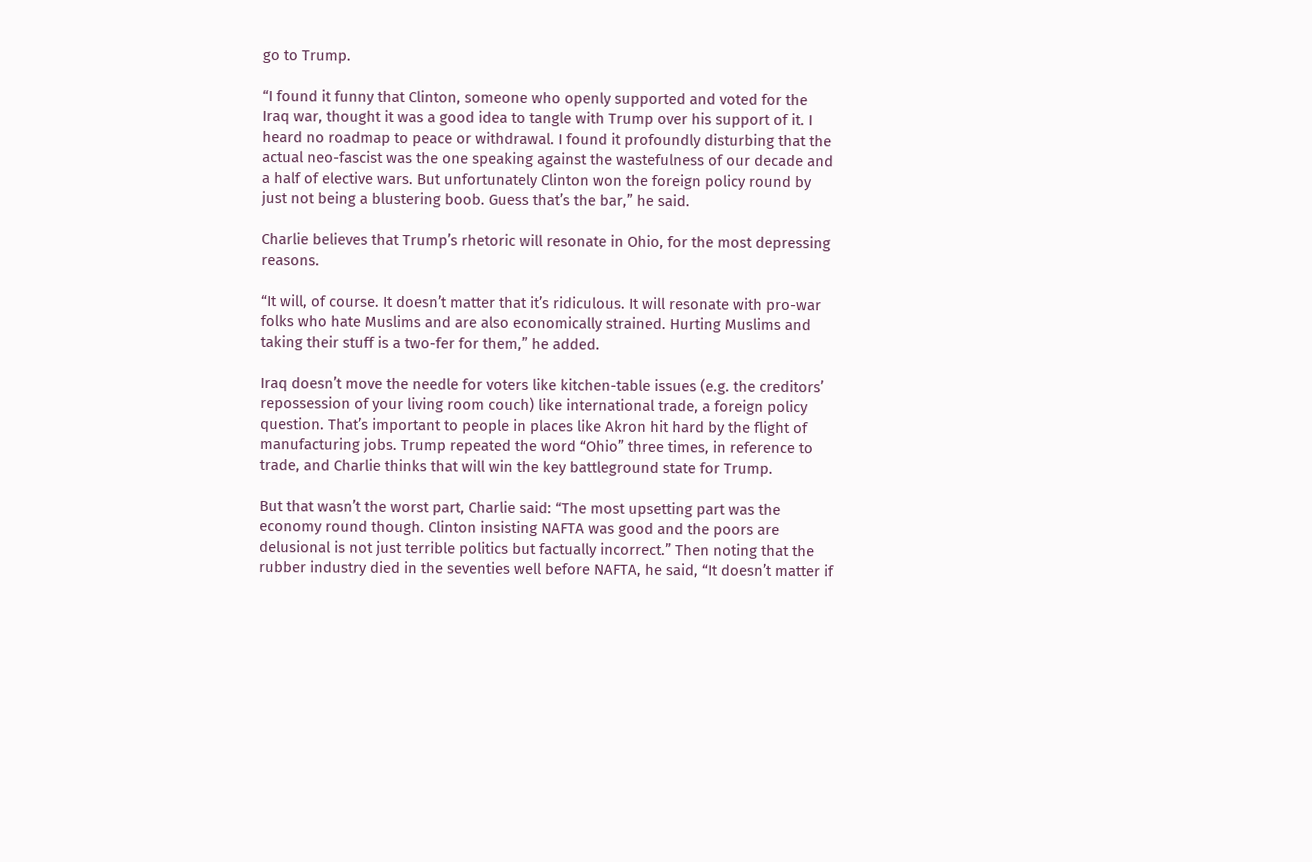go to Trump.

“I found it funny that Clinton, someone who openly supported and voted for the Iraq war, thought it was a good idea to tangle with Trump over his support of it. I heard no roadmap to peace or withdrawal. I found it profoundly disturbing that the actual neo-fascist was the one speaking against the wastefulness of our decade and a half of elective wars. But unfortunately Clinton won the foreign policy round by just not being a blustering boob. Guess that’s the bar,” he said.

Charlie believes that Trump’s rhetoric will resonate in Ohio, for the most depressing reasons.

“It will, of course. It doesn’t matter that it’s ridiculous. It will resonate with pro-war folks who hate Muslims and are also economically strained. Hurting Muslims and taking their stuff is a two-fer for them,” he added.

Iraq doesn’t move the needle for voters like kitchen-table issues (e.g. the creditors’ repossession of your living room couch) like international trade, a foreign policy question. That’s important to people in places like Akron hit hard by the flight of manufacturing jobs. Trump repeated the word “Ohio” three times, in reference to trade, and Charlie thinks that will win the key battleground state for Trump.

But that wasn’t the worst part, Charlie said: “The most upsetting part was the economy round though. Clinton insisting NAFTA was good and the poors are delusional is not just terrible politics but factually incorrect.” Then noting that the rubber industry died in the seventies well before NAFTA, he said, “It doesn’t matter if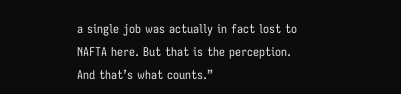a single job was actually in fact lost to NAFTA here. But that is the perception.  And that’s what counts.”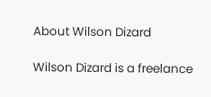About Wilson Dizard

Wilson Dizard is a freelance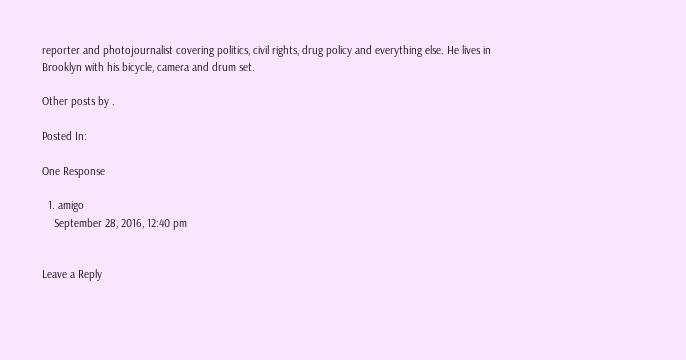reporter and photojournalist covering politics, civil rights, drug policy and everything else. He lives in Brooklyn with his bicycle, camera and drum set.

Other posts by .

Posted In:

One Response

  1. amigo
    September 28, 2016, 12:40 pm


Leave a Reply